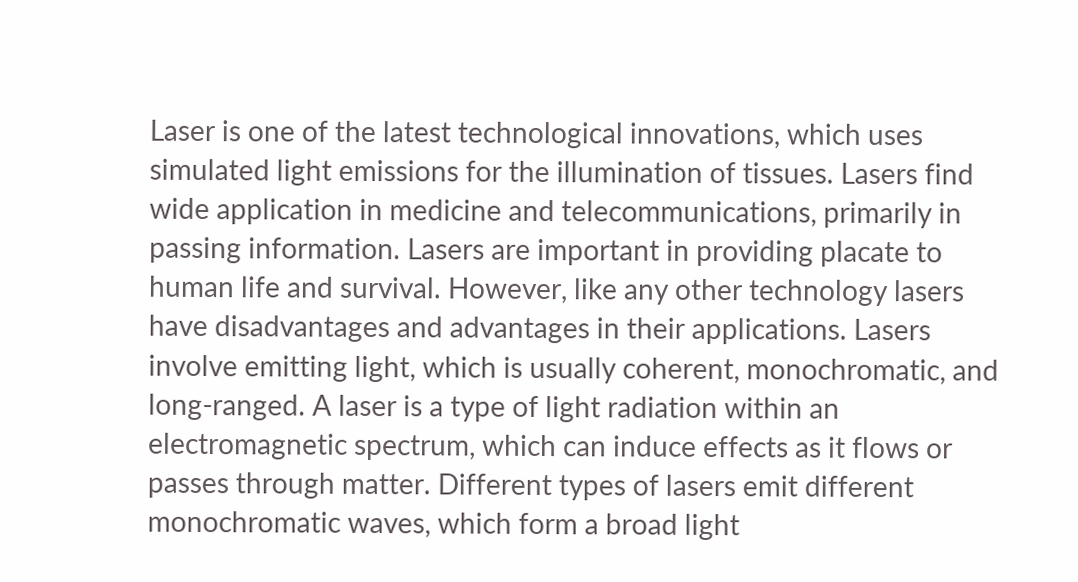Laser is one of the latest technological innovations, which uses simulated light emissions for the illumination of tissues. Lasers find wide application in medicine and telecommunications, primarily in passing information. Lasers are important in providing placate to human life and survival. However, like any other technology lasers have disadvantages and advantages in their applications. Lasers involve emitting light, which is usually coherent, monochromatic, and long-ranged. A laser is a type of light radiation within an electromagnetic spectrum, which can induce effects as it flows or passes through matter. Different types of lasers emit different monochromatic waves, which form a broad light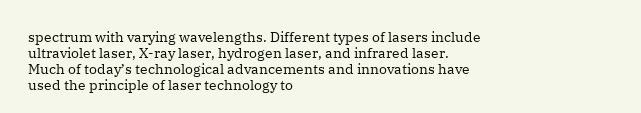spectrum with varying wavelengths. Different types of lasers include ultraviolet laser, X-ray laser, hydrogen laser, and infrared laser. Much of today’s technological advancements and innovations have used the principle of laser technology to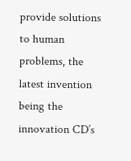provide solutions to human problems, the latest invention being the innovation CD’s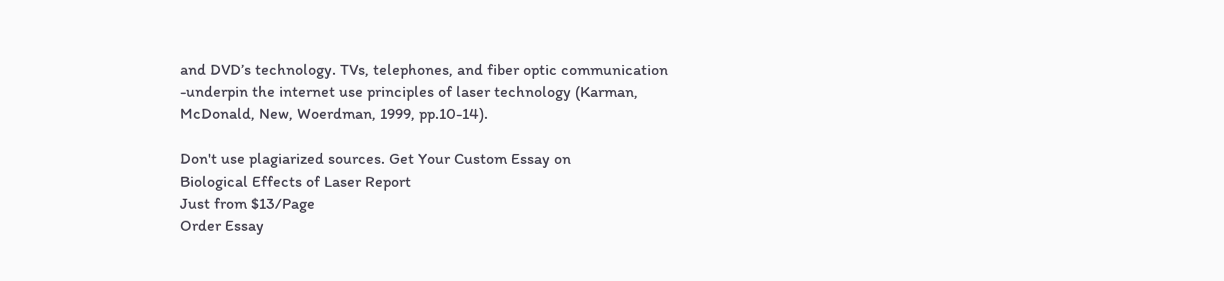and DVD’s technology. TVs, telephones, and fiber optic communication -underpin the internet use principles of laser technology (Karman, McDonald, New, Woerdman, 1999, pp.10-14).

Don't use plagiarized sources. Get Your Custom Essay on
Biological Effects of Laser Report
Just from $13/Page
Order Essay